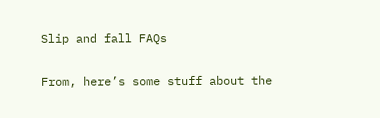Slip and fall FAQs

From, here’s some stuff about the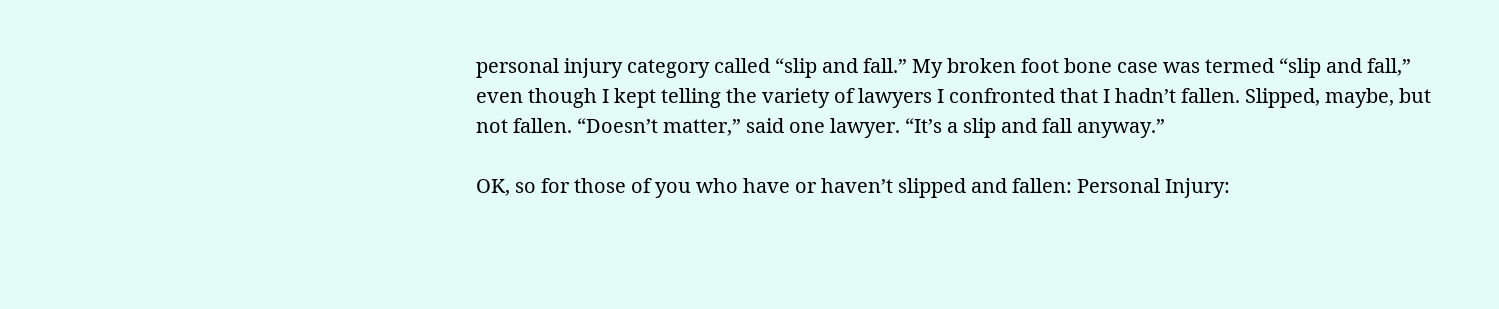personal injury category called “slip and fall.” My broken foot bone case was termed “slip and fall,” even though I kept telling the variety of lawyers I confronted that I hadn’t fallen. Slipped, maybe, but not fallen. “Doesn’t matter,” said one lawyer. “It’s a slip and fall anyway.”

OK, so for those of you who have or haven’t slipped and fallen: Personal Injury: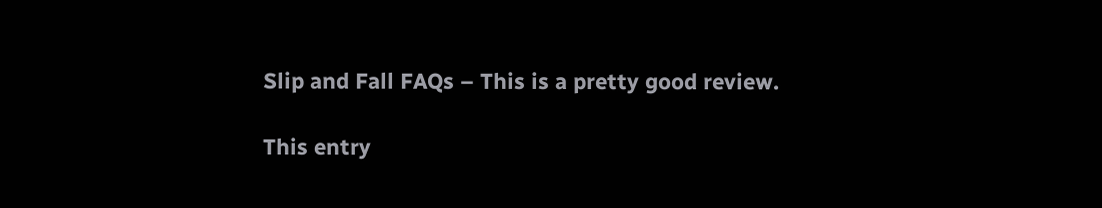Slip and Fall FAQs – This is a pretty good review.

This entry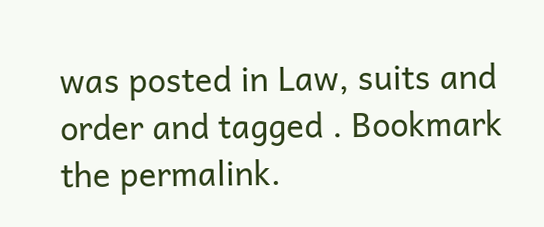was posted in Law, suits and order and tagged . Bookmark the permalink.